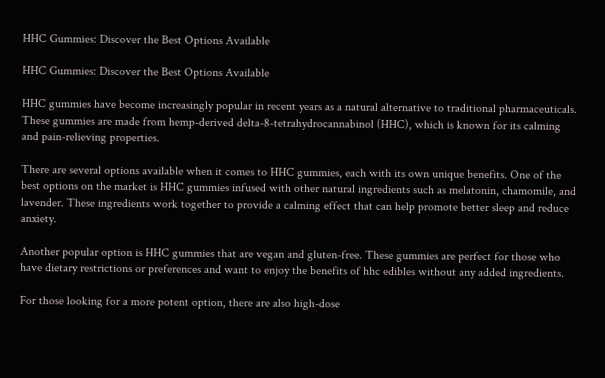HHC Gummies: Discover the Best Options Available

HHC Gummies: Discover the Best Options Available

HHC gummies have become increasingly popular in recent years as a natural alternative to traditional pharmaceuticals. These gummies are made from hemp-derived delta-8-tetrahydrocannabinol (HHC), which is known for its calming and pain-relieving properties.

There are several options available when it comes to HHC gummies, each with its own unique benefits. One of the best options on the market is HHC gummies infused with other natural ingredients such as melatonin, chamomile, and lavender. These ingredients work together to provide a calming effect that can help promote better sleep and reduce anxiety.

Another popular option is HHC gummies that are vegan and gluten-free. These gummies are perfect for those who have dietary restrictions or preferences and want to enjoy the benefits of hhc edibles without any added ingredients.

For those looking for a more potent option, there are also high-dose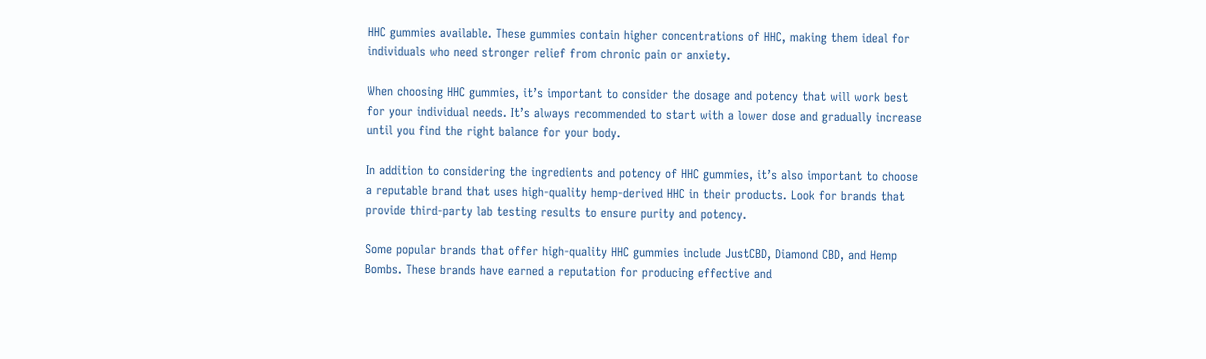HHC gummies available. These gummies contain higher concentrations of HHC, making them ideal for individuals who need stronger relief from chronic pain or anxiety.

When choosing HHC gummies, it’s important to consider the dosage and potency that will work best for your individual needs. It’s always recommended to start with a lower dose and gradually increase until you find the right balance for your body.

In addition to considering the ingredients and potency of HHC gummies, it’s also important to choose a reputable brand that uses high-quality hemp-derived HHC in their products. Look for brands that provide third-party lab testing results to ensure purity and potency.

Some popular brands that offer high-quality HHC gummies include JustCBD, Diamond CBD, and Hemp Bombs. These brands have earned a reputation for producing effective and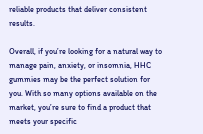reliable products that deliver consistent results.

Overall, if you’re looking for a natural way to manage pain, anxiety, or insomnia, HHC gummies may be the perfect solution for you. With so many options available on the market, you’re sure to find a product that meets your specific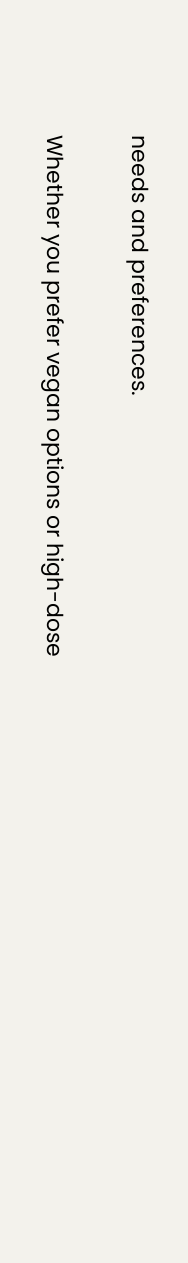needs and preferences.

Whether you prefer vegan options or high-dose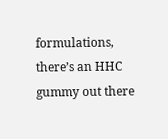formulations, there’s an HHC gummy out there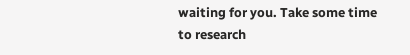waiting for you. Take some time to research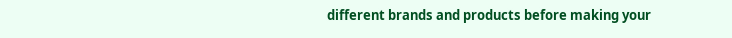different brands and products before making your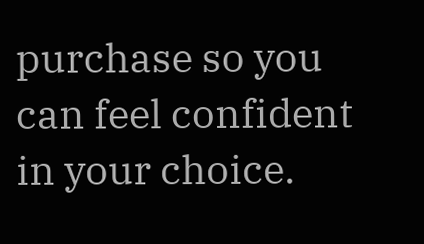purchase so you can feel confident in your choice.